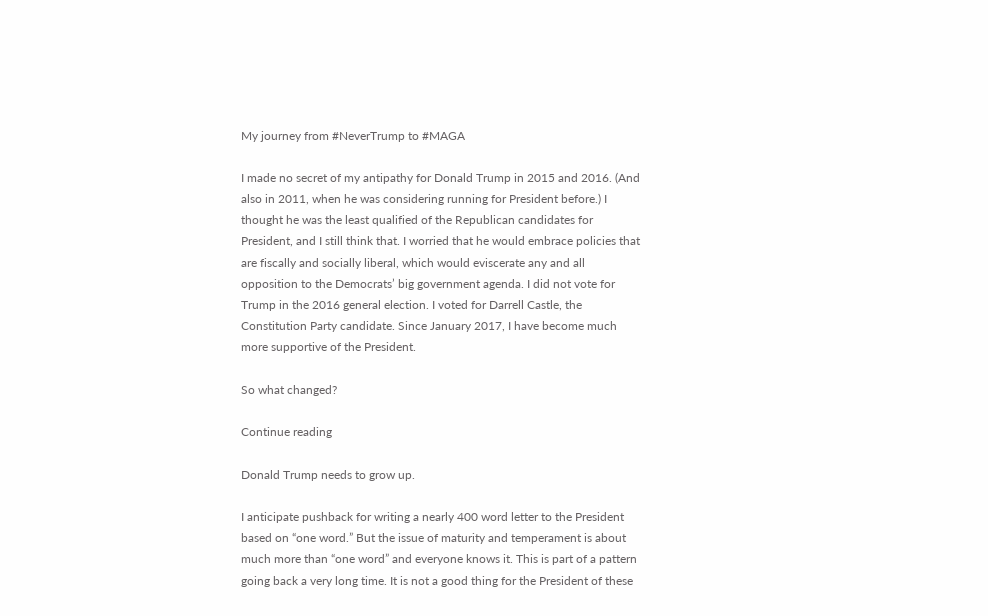My journey from #NeverTrump to #MAGA

I made no secret of my antipathy for Donald Trump in 2015 and 2016. (And also in 2011, when he was considering running for President before.) I thought he was the least qualified of the Republican candidates for President, and I still think that. I worried that he would embrace policies that are fiscally and socially liberal, which would eviscerate any and all opposition to the Democrats’ big government agenda. I did not vote for Trump in the 2016 general election. I voted for Darrell Castle, the Constitution Party candidate. Since January 2017, I have become much more supportive of the President.

So what changed?

Continue reading

Donald Trump needs to grow up.

I anticipate pushback for writing a nearly 400 word letter to the President based on “one word.” But the issue of maturity and temperament is about much more than “one word” and everyone knows it. This is part of a pattern going back a very long time. It is not a good thing for the President of these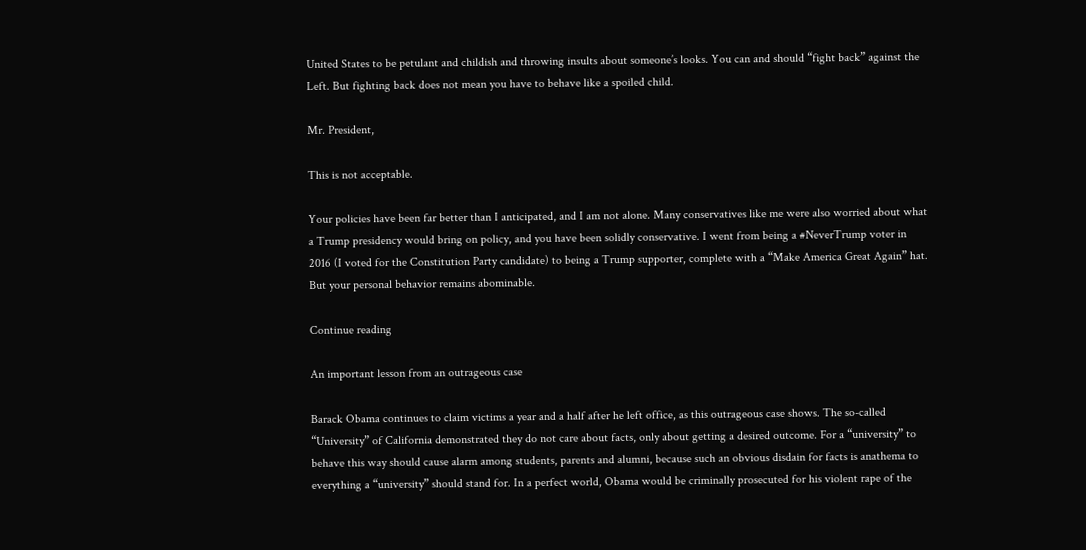United States to be petulant and childish and throwing insults about someone’s looks. You can and should “fight back” against the Left. But fighting back does not mean you have to behave like a spoiled child.

Mr. President,

This is not acceptable.

Your policies have been far better than I anticipated, and I am not alone. Many conservatives like me were also worried about what a Trump presidency would bring on policy, and you have been solidly conservative. I went from being a #NeverTrump voter in 2016 (I voted for the Constitution Party candidate) to being a Trump supporter, complete with a “Make America Great Again” hat. But your personal behavior remains abominable.

Continue reading

An important lesson from an outrageous case

Barack Obama continues to claim victims a year and a half after he left office, as this outrageous case shows. The so-called “University” of California demonstrated they do not care about facts, only about getting a desired outcome. For a “university” to behave this way should cause alarm among students, parents and alumni, because such an obvious disdain for facts is anathema to everything a “university” should stand for. In a perfect world, Obama would be criminally prosecuted for his violent rape of the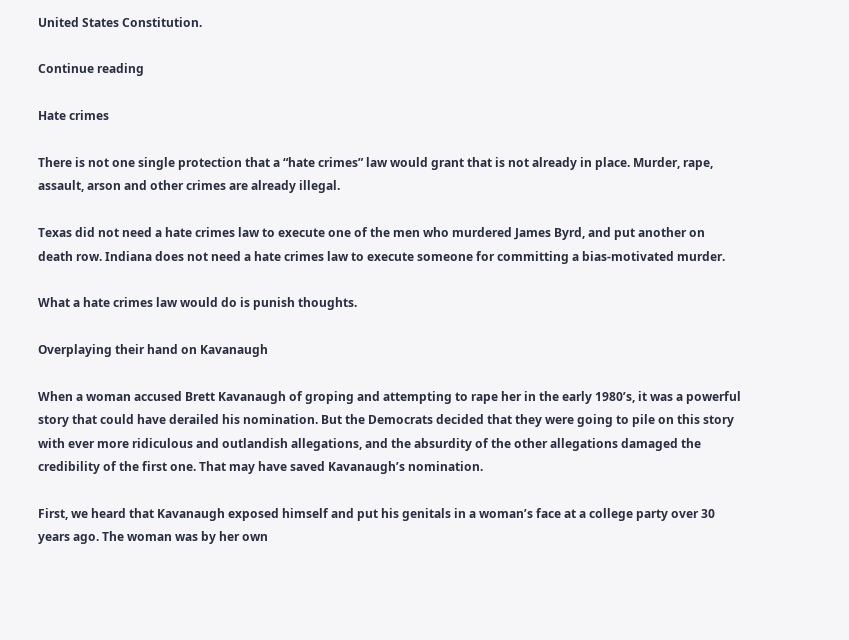United States Constitution.

Continue reading

Hate crimes

There is not one single protection that a “hate crimes” law would grant that is not already in place. Murder, rape, assault, arson and other crimes are already illegal.

Texas did not need a hate crimes law to execute one of the men who murdered James Byrd, and put another on death row. Indiana does not need a hate crimes law to execute someone for committing a bias-motivated murder.

What a hate crimes law would do is punish thoughts.

Overplaying their hand on Kavanaugh

When a woman accused Brett Kavanaugh of groping and attempting to rape her in the early 1980’s, it was a powerful story that could have derailed his nomination. But the Democrats decided that they were going to pile on this story with ever more ridiculous and outlandish allegations, and the absurdity of the other allegations damaged the credibility of the first one. That may have saved Kavanaugh’s nomination.

First, we heard that Kavanaugh exposed himself and put his genitals in a woman’s face at a college party over 30 years ago. The woman was by her own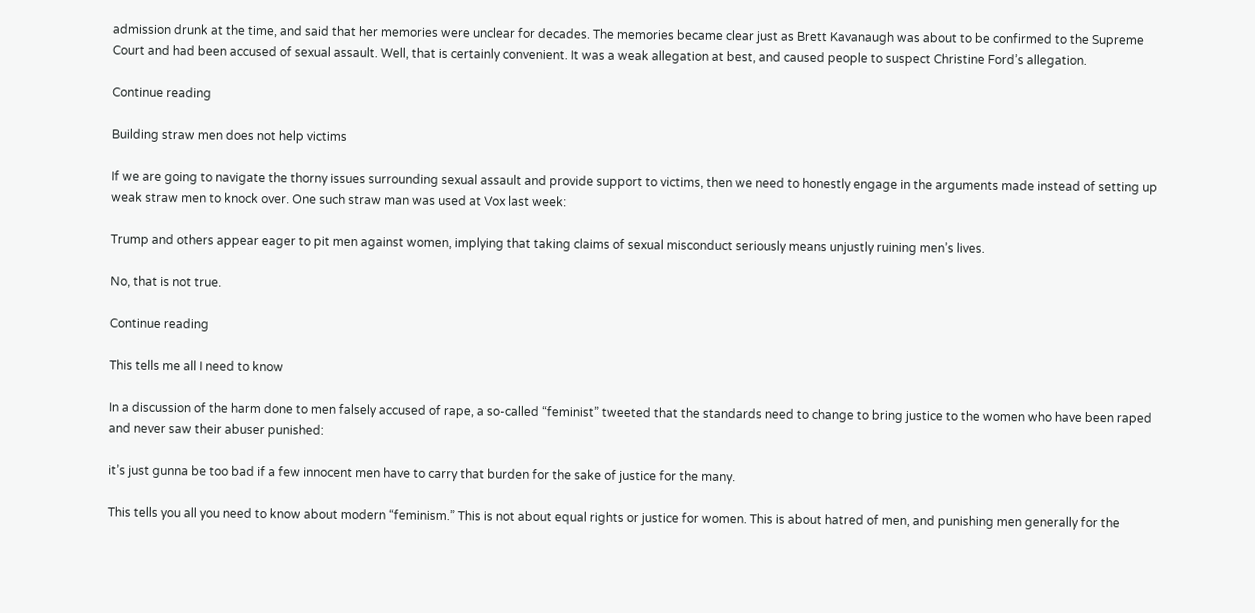admission drunk at the time, and said that her memories were unclear for decades. The memories became clear just as Brett Kavanaugh was about to be confirmed to the Supreme Court and had been accused of sexual assault. Well, that is certainly convenient. It was a weak allegation at best, and caused people to suspect Christine Ford’s allegation.

Continue reading

Building straw men does not help victims

If we are going to navigate the thorny issues surrounding sexual assault and provide support to victims, then we need to honestly engage in the arguments made instead of setting up weak straw men to knock over. One such straw man was used at Vox last week:

Trump and others appear eager to pit men against women, implying that taking claims of sexual misconduct seriously means unjustly ruining men’s lives.

No, that is not true.

Continue reading

This tells me all I need to know

In a discussion of the harm done to men falsely accused of rape, a so-called “feminist” tweeted that the standards need to change to bring justice to the women who have been raped and never saw their abuser punished:

it’s just gunna be too bad if a few innocent men have to carry that burden for the sake of justice for the many.

This tells you all you need to know about modern “feminism.” This is not about equal rights or justice for women. This is about hatred of men, and punishing men generally for the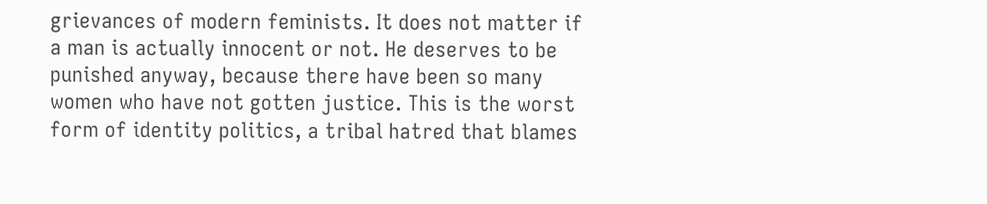grievances of modern feminists. It does not matter if a man is actually innocent or not. He deserves to be punished anyway, because there have been so many women who have not gotten justice. This is the worst form of identity politics, a tribal hatred that blames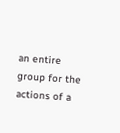an entire group for the actions of a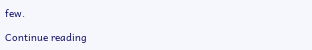few.

Continue reading